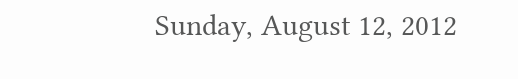Sunday, August 12, 2012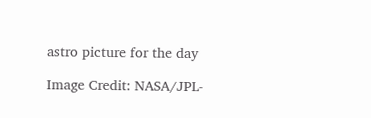astro picture for the day

Image Credit: NASA/JPL-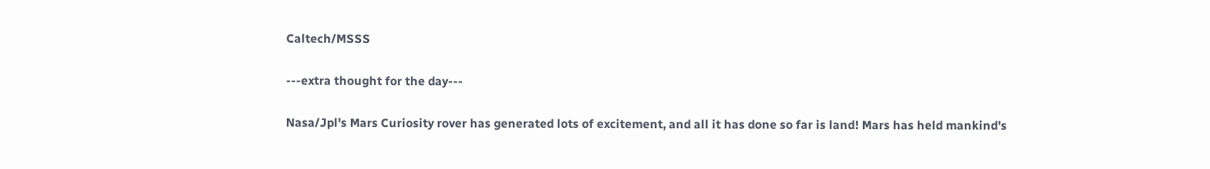Caltech/MSSS

---extra thought for the day---

Nasa/Jpl's Mars Curiosity rover has generated lots of excitement, and all it has done so far is land! Mars has held mankind's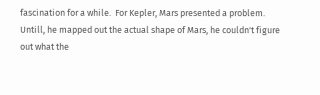fascination for a while.  For Kepler, Mars presented a problem.  Untill, he mapped out the actual shape of Mars, he couldn't figure out what the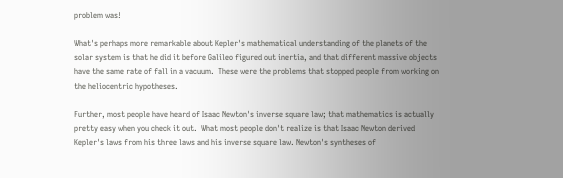problem was!

What's perhaps more remarkable about Kepler's mathematical understanding of the planets of the solar system is that he did it before Galileo figured out inertia, and that different massive objects have the same rate of fall in a vacuum.  These were the problems that stopped people from working on the heliocentric hypotheses.

Further, most people have heard of Isaac Newton's inverse square law; that mathematics is actually pretty easy when you check it out.  What most people don't realize is that Isaac Newton derived Kepler's laws from his three laws and his inverse square law. Newton's syntheses of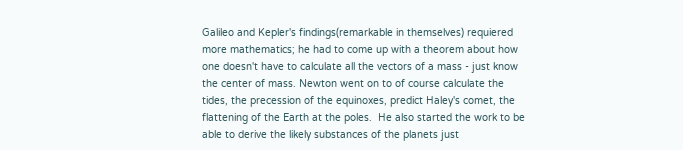Galileo and Kepler's findings(remarkable in themselves) requiered more mathematics; he had to come up with a theorem about how one doesn't have to calculate all the vectors of a mass - just know the center of mass. Newton went on to of course calculate the tides, the precession of the equinoxes, predict Haley's comet, the flattening of the Earth at the poles.  He also started the work to be able to derive the likely substances of the planets just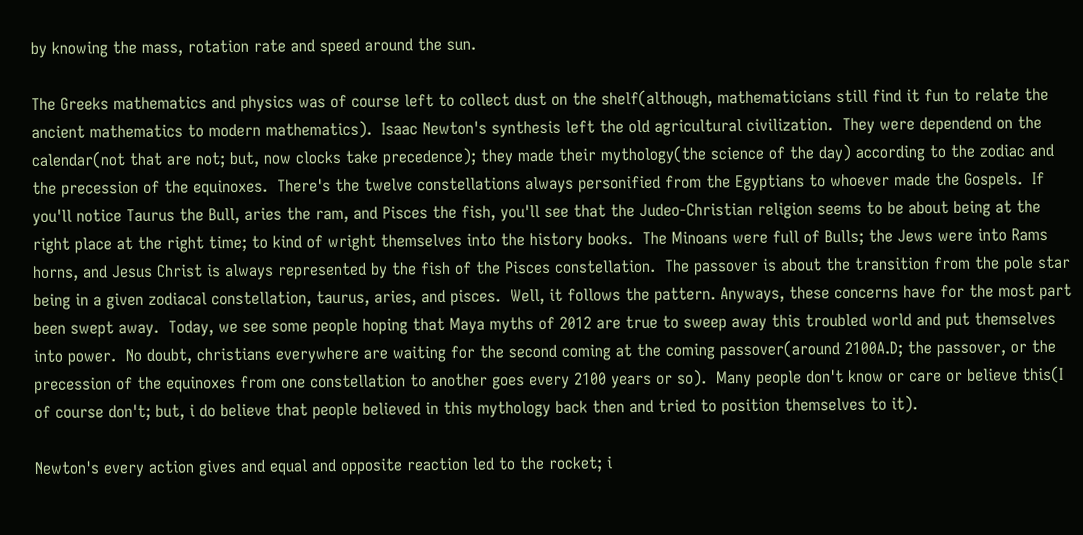by knowing the mass, rotation rate and speed around the sun.

The Greeks mathematics and physics was of course left to collect dust on the shelf(although, mathematicians still find it fun to relate the ancient mathematics to modern mathematics).  Isaac Newton's synthesis left the old agricultural civilization.  They were dependend on the calendar(not that are not; but, now clocks take precedence); they made their mythology(the science of the day) according to the zodiac and the precession of the equinoxes.  There's the twelve constellations always personified from the Egyptians to whoever made the Gospels.  If you'll notice Taurus the Bull, aries the ram, and Pisces the fish, you'll see that the Judeo-Christian religion seems to be about being at the right place at the right time; to kind of wright themselves into the history books.  The Minoans were full of Bulls; the Jews were into Rams horns, and Jesus Christ is always represented by the fish of the Pisces constellation.  The passover is about the transition from the pole star being in a given zodiacal constellation, taurus, aries, and pisces.  Well, it follows the pattern. Anyways, these concerns have for the most part been swept away.  Today, we see some people hoping that Maya myths of 2012 are true to sweep away this troubled world and put themselves into power.  No doubt, christians everywhere are waiting for the second coming at the coming passover(around 2100A.D; the passover, or the precession of the equinoxes from one constellation to another goes every 2100 years or so).  Many people don't know or care or believe this(I of course don't; but, i do believe that people believed in this mythology back then and tried to position themselves to it).

Newton's every action gives and equal and opposite reaction led to the rocket; i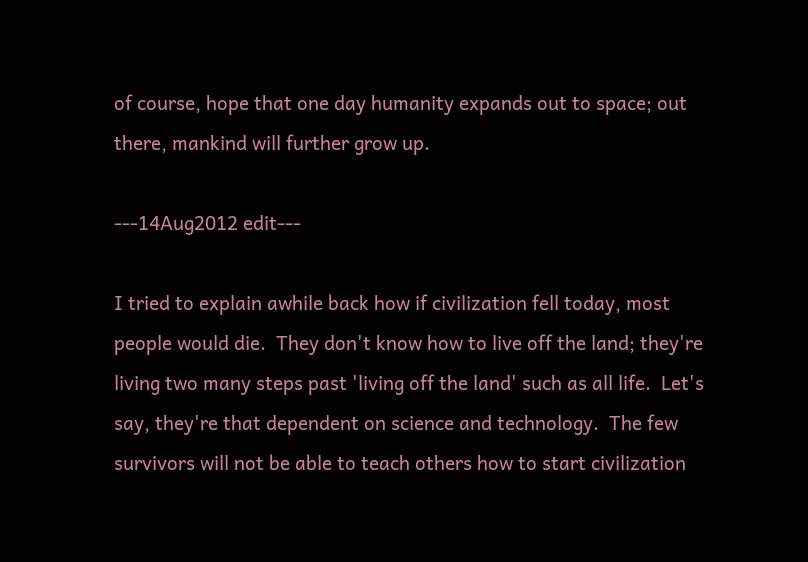of course, hope that one day humanity expands out to space; out there, mankind will further grow up.

---14Aug2012 edit---

I tried to explain awhile back how if civilization fell today, most people would die.  They don't know how to live off the land; they're living two many steps past 'living off the land' such as all life.  Let's say, they're that dependent on science and technology.  The few survivors will not be able to teach others how to start civilization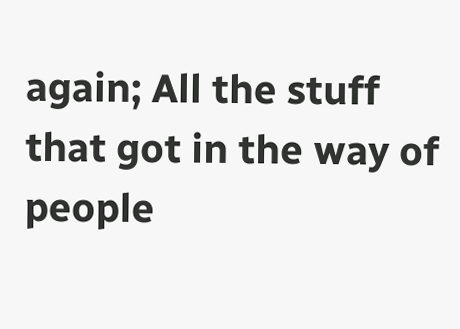again; All the stuff that got in the way of people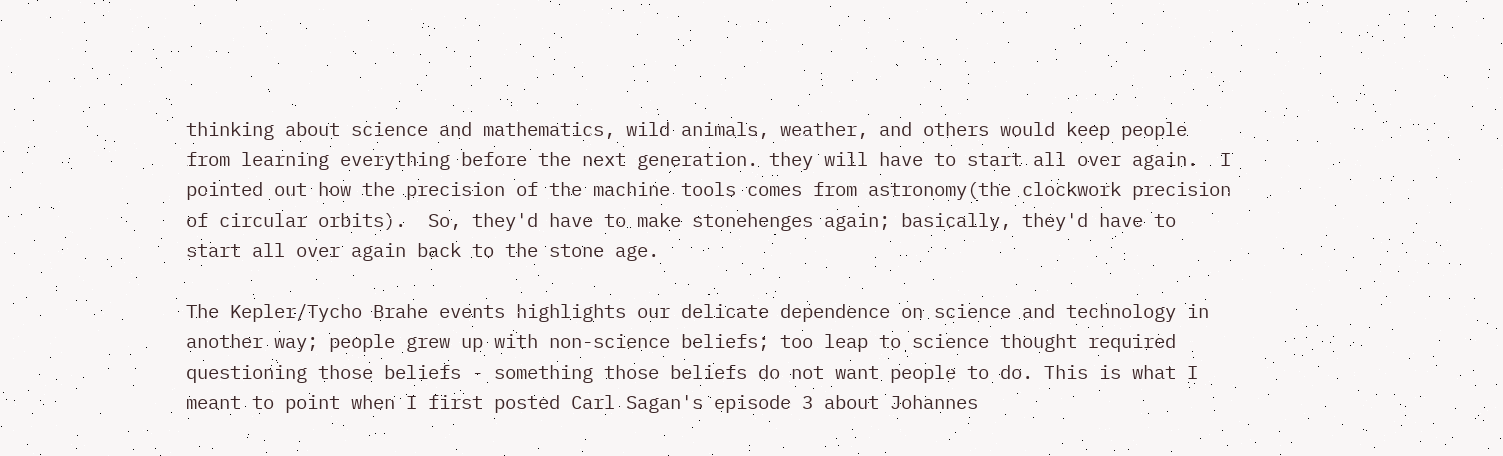thinking about science and mathematics, wild animals, weather, and others would keep people from learning everything before the next generation. they will have to start all over again.  I pointed out how the precision of the machine tools comes from astronomy(the clockwork precision of circular orbits).  So, they'd have to make stonehenges again; basically, they'd have to start all over again back to the stone age.

The Kepler/Tycho Brahe events highlights our delicate dependence on science and technology in another way; people grew up with non-science beliefs; too leap to science thought required questioning those beliefs - something those beliefs do not want people to do. This is what I meant to point when I first posted Carl Sagan's episode 3 about Johannes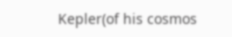Kepler(of his cosmos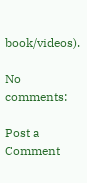book/videos).

No comments:

Post a Comment